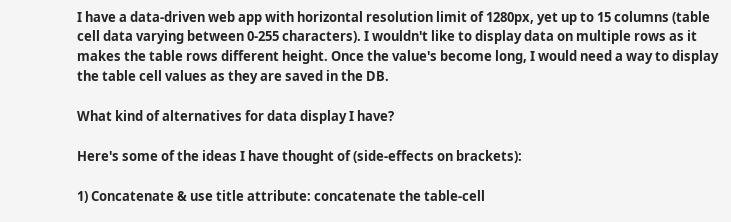I have a data-driven web app with horizontal resolution limit of 1280px, yet up to 15 columns (table cell data varying between 0-255 characters). I wouldn't like to display data on multiple rows as it makes the table rows different height. Once the value's become long, I would need a way to display the table cell values as they are saved in the DB.

What kind of alternatives for data display I have?

Here's some of the ideas I have thought of (side-effects on brackets):

1) Concatenate & use title attribute: concatenate the table-cell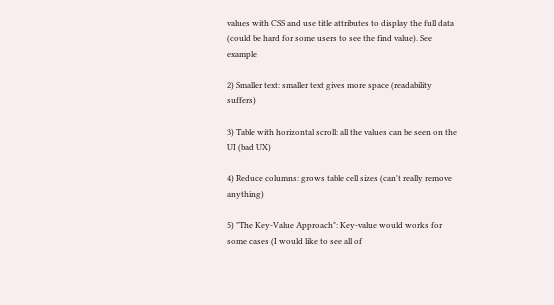values with CSS and use title attributes to display the full data (could be hard for some users to see the find value). See example

2) Smaller text: smaller text gives more space (readability suffers)

3) Table with horizontal scroll: all the values can be seen on the UI (bad UX)

4) Reduce columns: grows table cell sizes (can't really remove anything)

5) "The Key-Value Approach": Key-value would works for some cases (I would like to see all of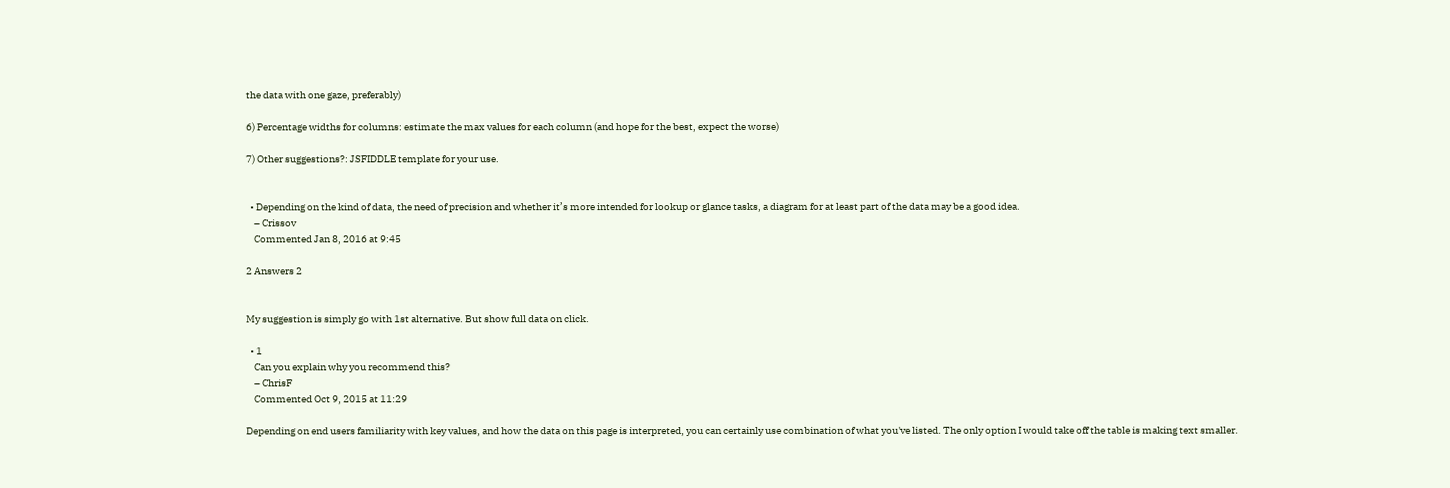the data with one gaze, preferably)

6) Percentage widths for columns: estimate the max values for each column (and hope for the best, expect the worse)

7) Other suggestions?: JSFIDDLE template for your use.


  • Depending on the kind of data, the need of precision and whether it’s more intended for lookup or glance tasks, a diagram for at least part of the data may be a good idea.
    – Crissov
    Commented Jan 8, 2016 at 9:45

2 Answers 2


My suggestion is simply go with 1st alternative. But show full data on click.

  • 1
    Can you explain why you recommend this?
    – ChrisF
    Commented Oct 9, 2015 at 11:29

Depending on end users familiarity with key values, and how the data on this page is interpreted, you can certainly use combination of what you've listed. The only option I would take off the table is making text smaller.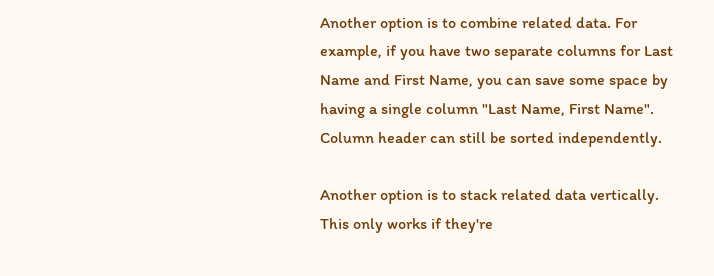Another option is to combine related data. For example, if you have two separate columns for Last Name and First Name, you can save some space by having a single column "Last Name, First Name". Column header can still be sorted independently.

Another option is to stack related data vertically. This only works if they're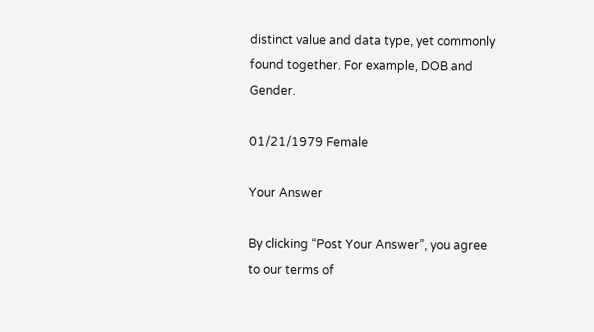distinct value and data type, yet commonly found together. For example, DOB and Gender.

01/21/1979 Female

Your Answer

By clicking “Post Your Answer”, you agree to our terms of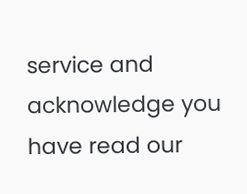service and acknowledge you have read our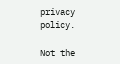privacy policy.

Not the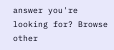answer you're looking for? Browse other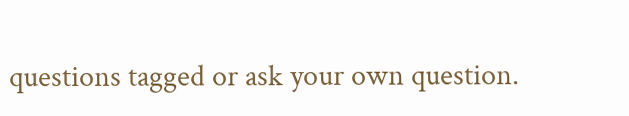questions tagged or ask your own question.